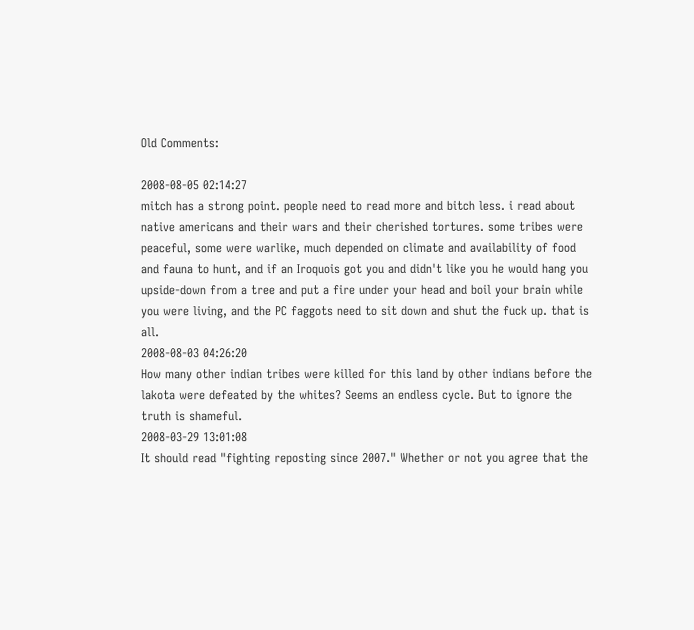Old Comments:

2008-08-05 02:14:27
mitch has a strong point. people need to read more and bitch less. i read about native americans and their wars and their cherished tortures. some tribes were peaceful, some were warlike, much depended on climate and availability of food and fauna to hunt, and if an Iroquois got you and didn't like you he would hang you upside-down from a tree and put a fire under your head and boil your brain while you were living, and the PC faggots need to sit down and shut the fuck up. that is all.
2008-08-03 04:26:20
How many other indian tribes were killed for this land by other indians before the lakota were defeated by the whites? Seems an endless cycle. But to ignore the truth is shameful.
2008-03-29 13:01:08
It should read "fighting reposting since 2007." Whether or not you agree that the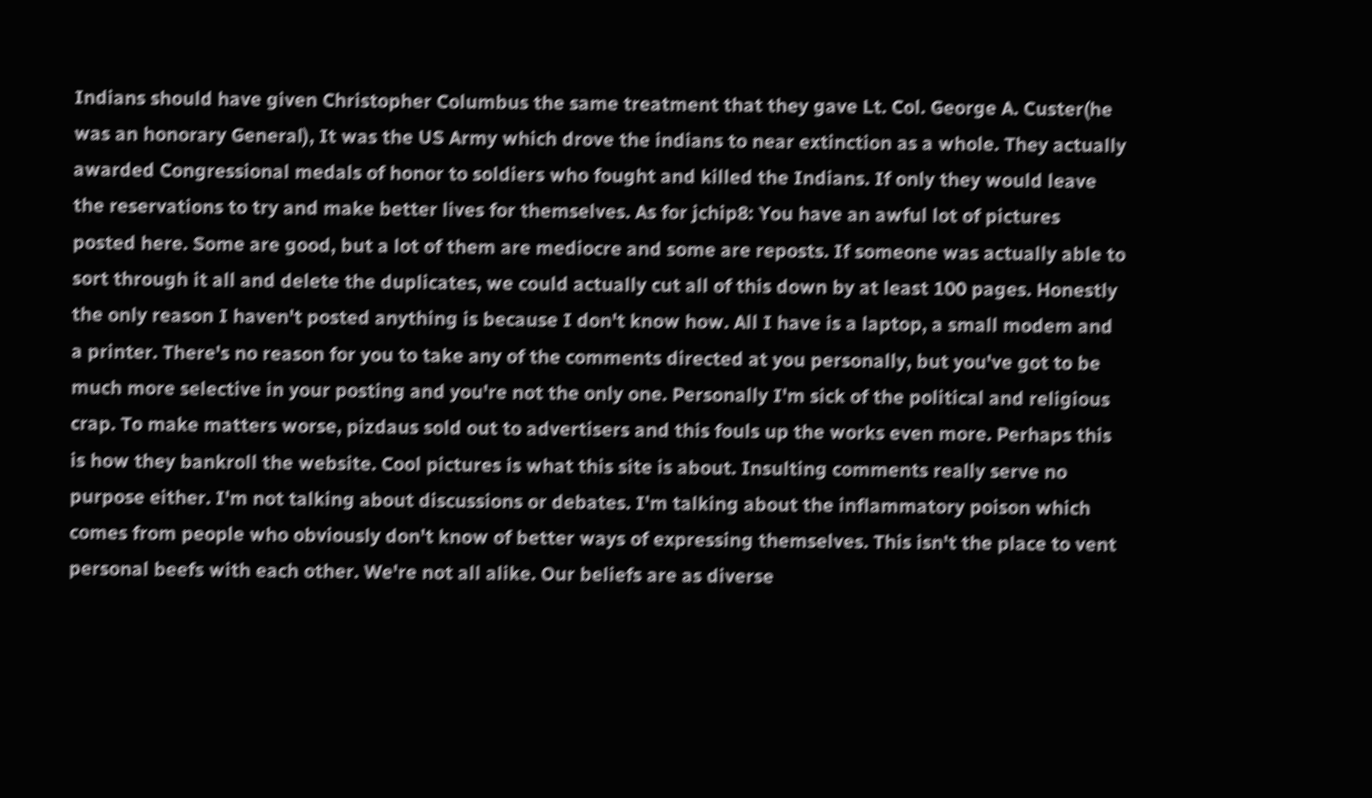Indians should have given Christopher Columbus the same treatment that they gave Lt. Col. George A. Custer(he was an honorary General), It was the US Army which drove the indians to near extinction as a whole. They actually awarded Congressional medals of honor to soldiers who fought and killed the Indians. If only they would leave the reservations to try and make better lives for themselves. As for jchip8: You have an awful lot of pictures posted here. Some are good, but a lot of them are mediocre and some are reposts. If someone was actually able to sort through it all and delete the duplicates, we could actually cut all of this down by at least 100 pages. Honestly the only reason I haven't posted anything is because I don't know how. All I have is a laptop, a small modem and a printer. There's no reason for you to take any of the comments directed at you personally, but you've got to be much more selective in your posting and you're not the only one. Personally I'm sick of the political and religious crap. To make matters worse, pizdaus sold out to advertisers and this fouls up the works even more. Perhaps this is how they bankroll the website. Cool pictures is what this site is about. Insulting comments really serve no purpose either. I'm not talking about discussions or debates. I'm talking about the inflammatory poison which comes from people who obviously don't know of better ways of expressing themselves. This isn't the place to vent personal beefs with each other. We're not all alike. Our beliefs are as diverse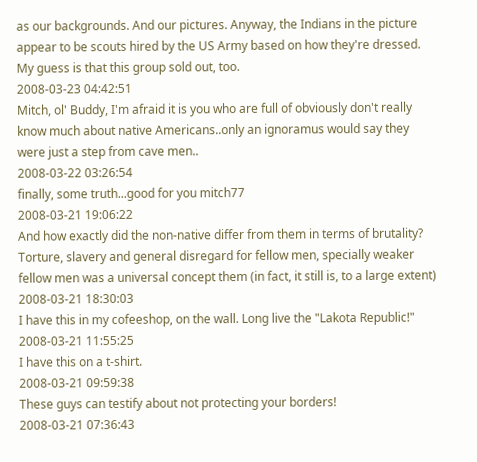as our backgrounds. And our pictures. Anyway, the Indians in the picture appear to be scouts hired by the US Army based on how they're dressed. My guess is that this group sold out, too.
2008-03-23 04:42:51
Mitch, ol' Buddy, I'm afraid it is you who are full of obviously don't really know much about native Americans..only an ignoramus would say they were just a step from cave men..
2008-03-22 03:26:54
finally, some truth...good for you mitch77
2008-03-21 19:06:22
And how exactly did the non-native differ from them in terms of brutality? Torture, slavery and general disregard for fellow men, specially weaker fellow men was a universal concept them (in fact, it still is, to a large extent)
2008-03-21 18:30:03
I have this in my cofeeshop, on the wall. Long live the "Lakota Republic!"
2008-03-21 11:55:25
I have this on a t-shirt.
2008-03-21 09:59:38
These guys can testify about not protecting your borders!
2008-03-21 07:36:43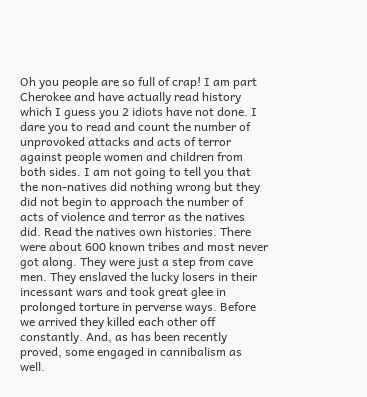Oh you people are so full of crap! I am part Cherokee and have actually read history which I guess you 2 idiots have not done. I dare you to read and count the number of unprovoked attacks and acts of terror against people women and children from both sides. I am not going to tell you that the non-natives did nothing wrong but they did not begin to approach the number of acts of violence and terror as the natives did. Read the natives own histories. There were about 600 known tribes and most never got along. They were just a step from cave men. They enslaved the lucky losers in their incessant wars and took great glee in prolonged torture in perverse ways. Before we arrived they killed each other off constantly. And, as has been recently proved, some engaged in cannibalism as well.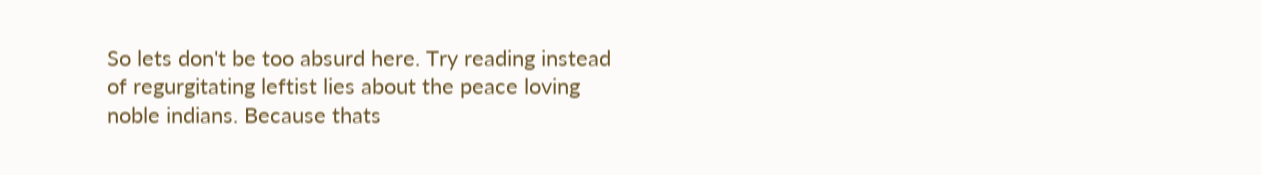So lets don't be too absurd here. Try reading instead of regurgitating leftist lies about the peace loving noble indians. Because thats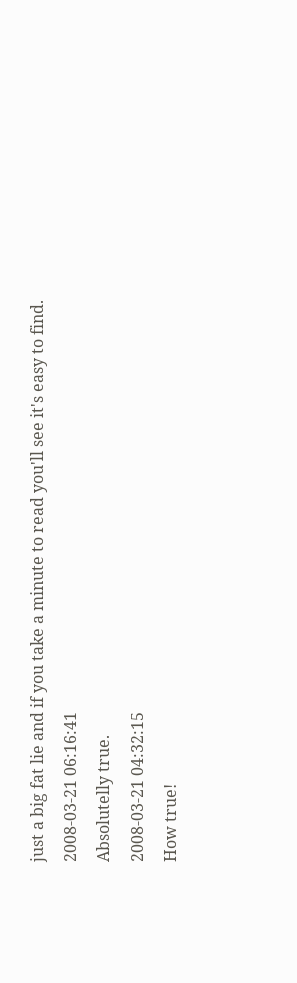just a big fat lie and if you take a minute to read you'll see it's easy to find.
2008-03-21 06:16:41
Absolutelly true.
2008-03-21 04:32:15
How true!